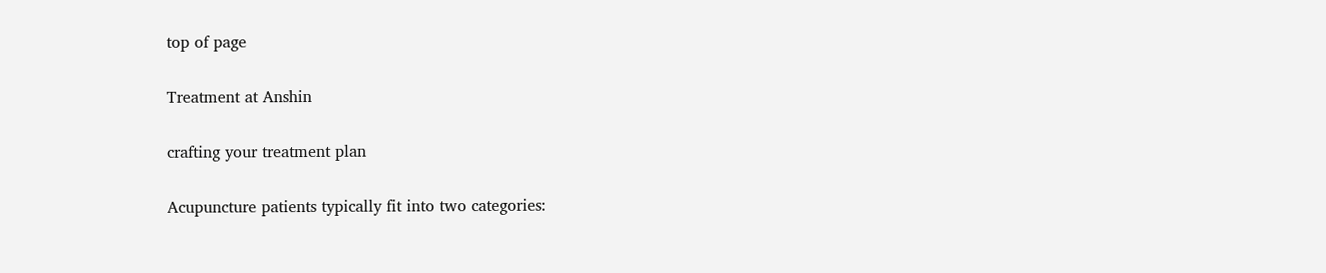top of page

Treatment at Anshin

crafting your treatment plan

Acupuncture patients typically fit into two categories: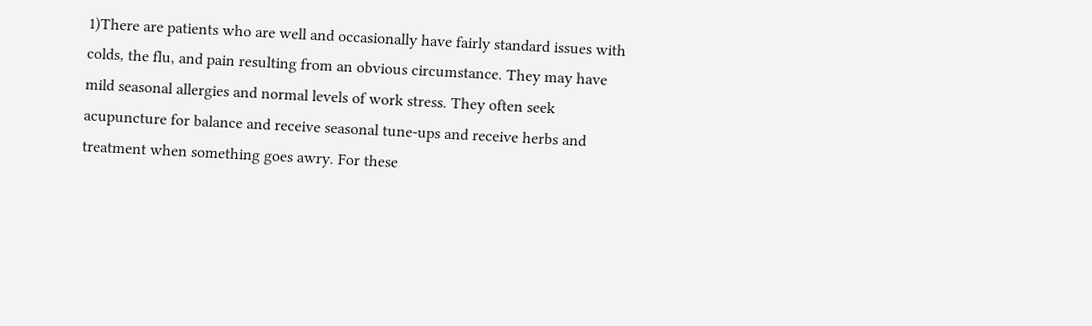1)There are patients who are well and occasionally have fairly standard issues with colds, the flu, and pain resulting from an obvious circumstance. They may have mild seasonal allergies and normal levels of work stress. They often seek acupuncture for balance and receive seasonal tune-ups and receive herbs and treatment when something goes awry. For these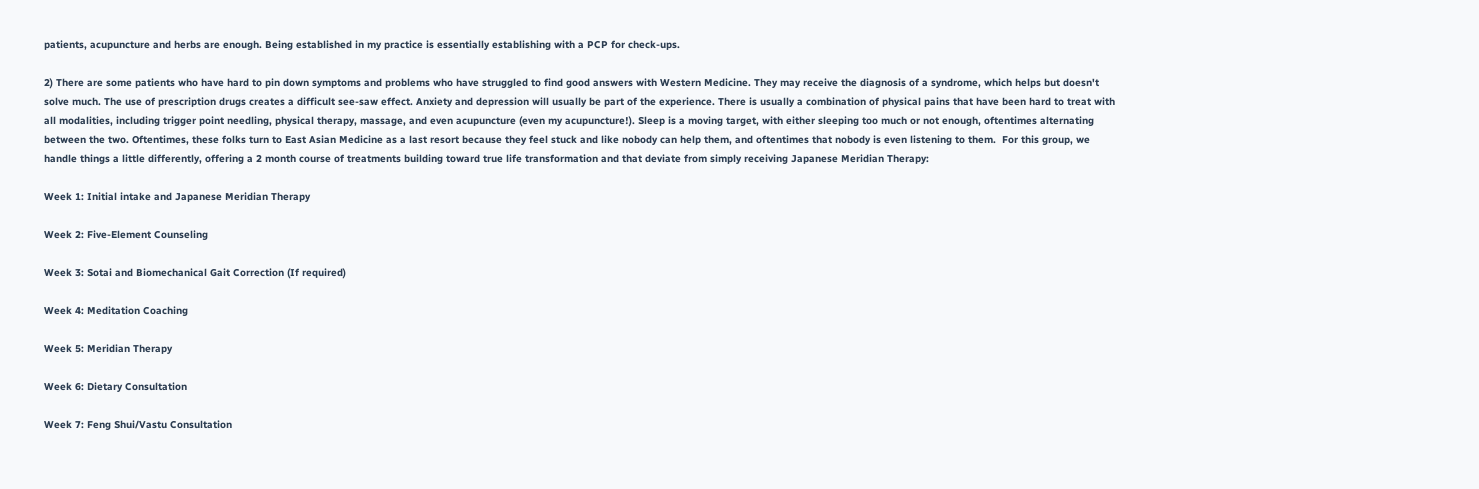patients, acupuncture and herbs are enough. Being established in my practice is essentially establishing with a PCP for check-ups.

2) There are some patients who have hard to pin down symptoms and problems who have struggled to find good answers with Western Medicine. They may receive the diagnosis of a syndrome, which helps but doesn't solve much. The use of prescription drugs creates a difficult see-saw effect. Anxiety and depression will usually be part of the experience. There is usually a combination of physical pains that have been hard to treat with all modalities, including trigger point needling, physical therapy, massage, and even acupuncture (even my acupuncture!). Sleep is a moving target, with either sleeping too much or not enough, oftentimes alternating between the two. Oftentimes, these folks turn to East Asian Medicine as a last resort because they feel stuck and like nobody can help them, and oftentimes that nobody is even listening to them.  For this group, we handle things a little differently, offering a 2 month course of treatments building toward true life transformation and that deviate from simply receiving Japanese Meridian Therapy:

Week 1: Initial intake and Japanese Meridian Therapy

Week 2: Five-Element Counseling

Week 3: Sotai and Biomechanical Gait Correction (If required)

Week 4: Meditation Coaching

Week 5: Meridian Therapy

Week 6: Dietary Consultation

Week 7: Feng Shui/Vastu Consultation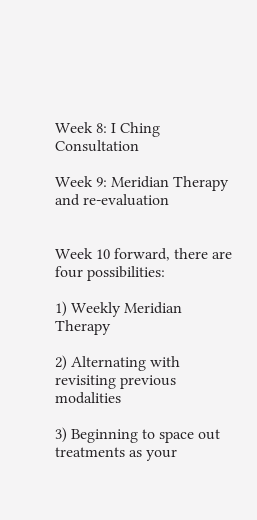Week 8: I Ching Consultation

Week 9: Meridian Therapy and re-evaluation


Week 10 forward, there are four possibilities:

1) Weekly Meridian Therapy

2) Alternating with revisiting previous modalities

3) Beginning to space out treatments as your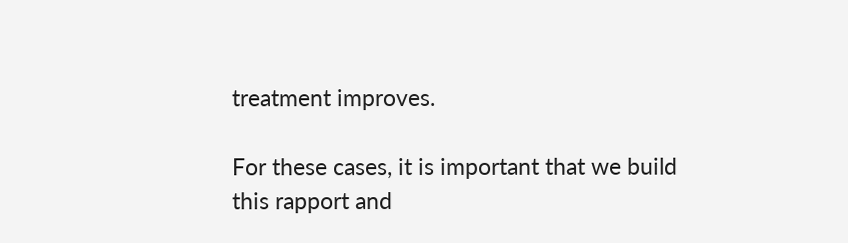treatment improves.

For these cases, it is important that we build this rapport and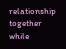relationship together while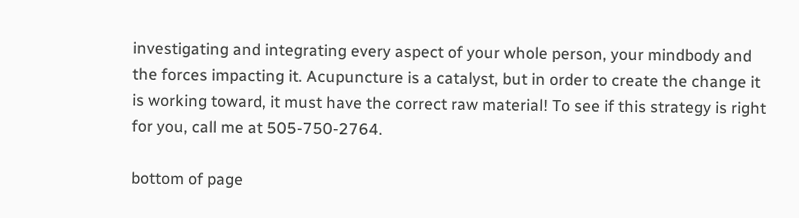investigating and integrating every aspect of your whole person, your mindbody and the forces impacting it. Acupuncture is a catalyst, but in order to create the change it is working toward, it must have the correct raw material! To see if this strategy is right for you, call me at 505-750-2764.

bottom of page